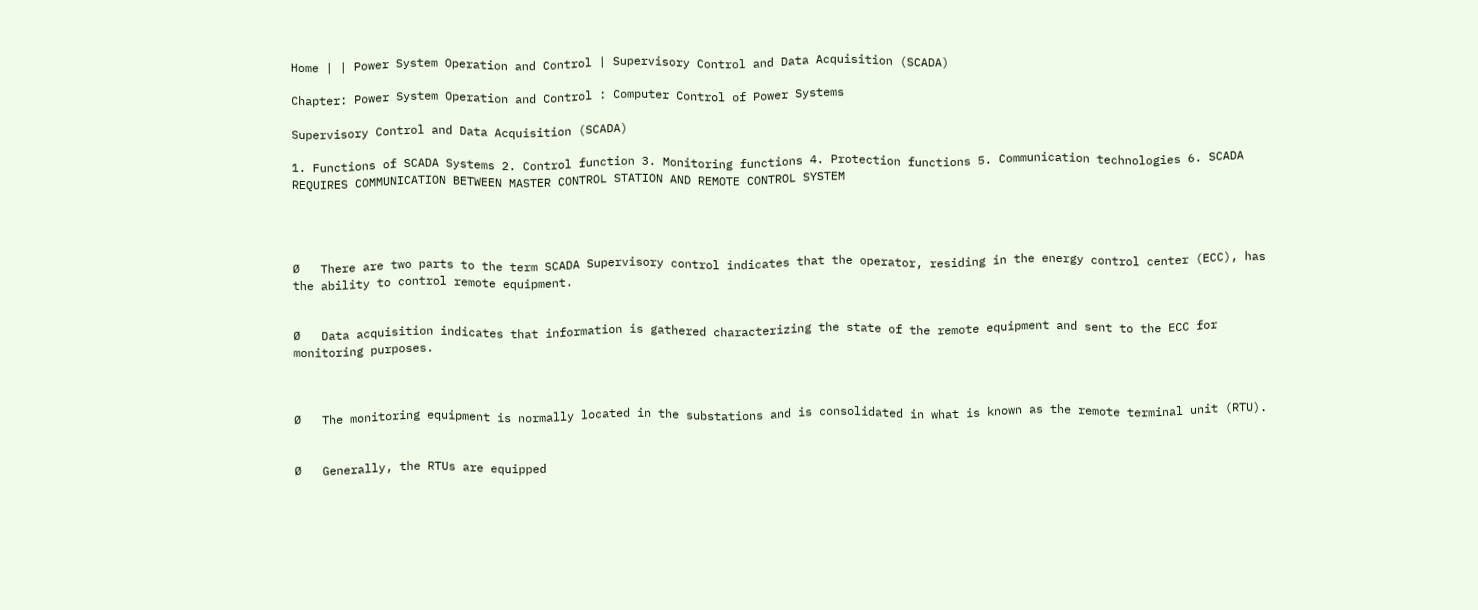Home | | Power System Operation and Control | Supervisory Control and Data Acquisition (SCADA)

Chapter: Power System Operation and Control : Computer Control of Power Systems

Supervisory Control and Data Acquisition (SCADA)

1. Functions of SCADA Systems 2. Control function 3. Monitoring functions 4. Protection functions 5. Communication technologies 6. SCADA REQUIRES COMMUNICATION BETWEEN MASTER CONTROL STATION AND REMOTE CONTROL SYSTEM




Ø   There are two parts to the term SCADA Supervisory control indicates that the operator, residing in the energy control center (ECC), has the ability to control remote equipment.


Ø   Data acquisition indicates that information is gathered characterizing the state of the remote equipment and sent to the ECC for monitoring purposes.



Ø   The monitoring equipment is normally located in the substations and is consolidated in what is known as the remote terminal unit (RTU).


Ø   Generally, the RTUs are equipped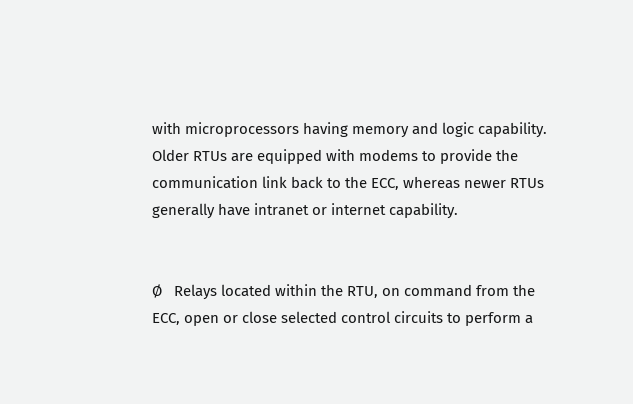with microprocessors having memory and logic capability. Older RTUs are equipped with modems to provide the communication link back to the ECC, whereas newer RTUs generally have intranet or internet capability.


Ø   Relays located within the RTU, on command from the ECC, open or close selected control circuits to perform a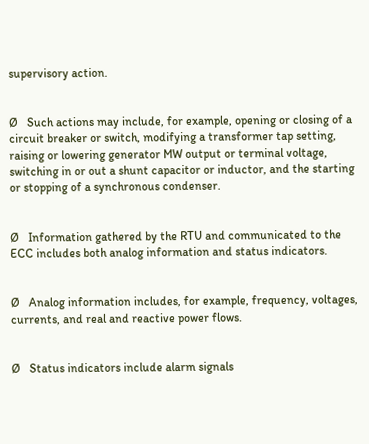supervisory action.


Ø   Such actions may include, for example, opening or closing of a circuit breaker or switch, modifying a transformer tap setting, raising or lowering generator MW output or terminal voltage, switching in or out a shunt capacitor or inductor, and the starting or stopping of a synchronous condenser.


Ø   Information gathered by the RTU and communicated to the ECC includes both analog information and status indicators.


Ø   Analog information includes, for example, frequency, voltages, currents, and real and reactive power flows.


Ø   Status indicators include alarm signals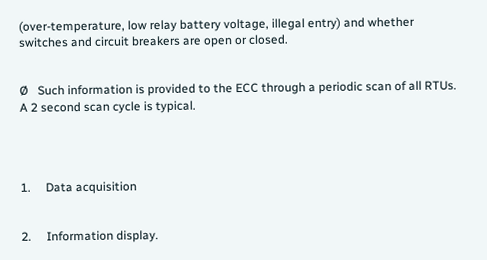(over-temperature, low relay battery voltage, illegal entry) and whether switches and circuit breakers are open or closed.


Ø   Such information is provided to the ECC through a periodic scan of all RTUs. A 2 second scan cycle is typical.




1.     Data acquisition


2.     Information display.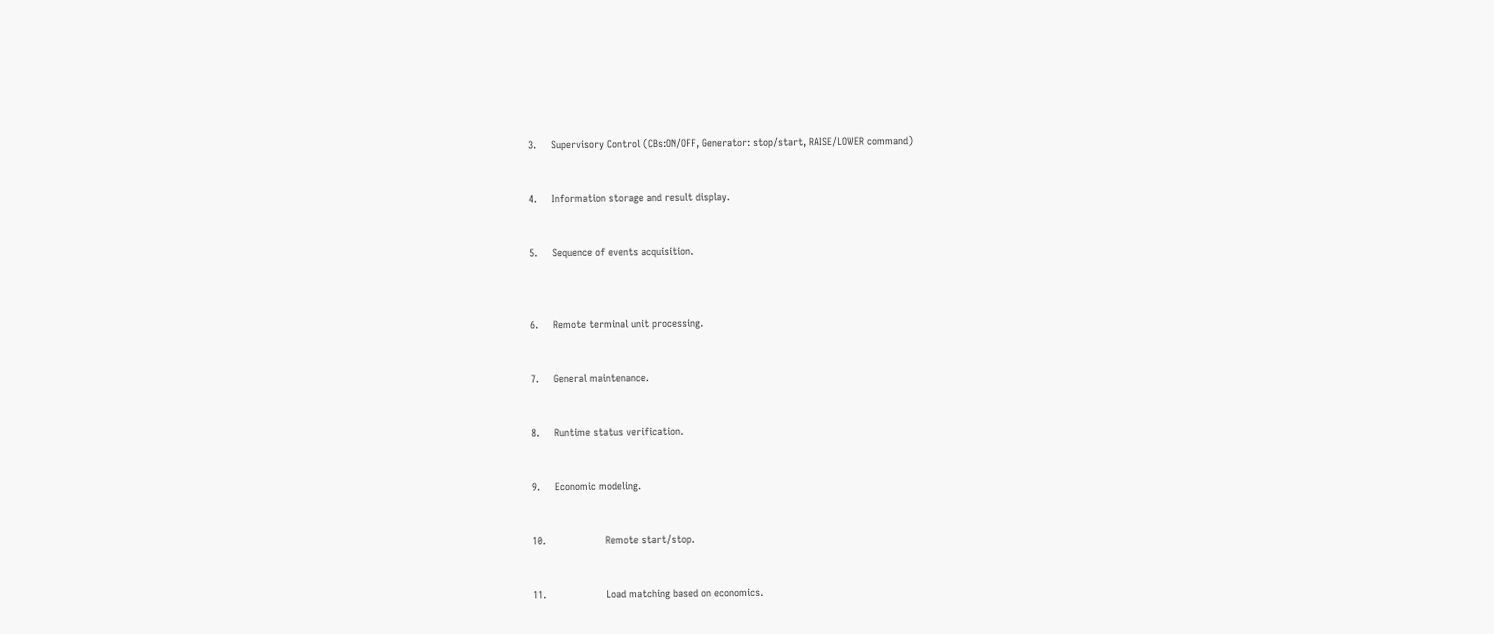3.     Supervisory Control (CBs:ON/OFF, Generator: stop/start, RAISE/LOWER command)


4.     Information storage and result display.


5.     Sequence of events acquisition.



6.     Remote terminal unit processing.


7.     General maintenance.


8.     Runtime status verification.


9.     Economic modeling.


10.                    Remote start/stop.


11.                    Load matching based on economics.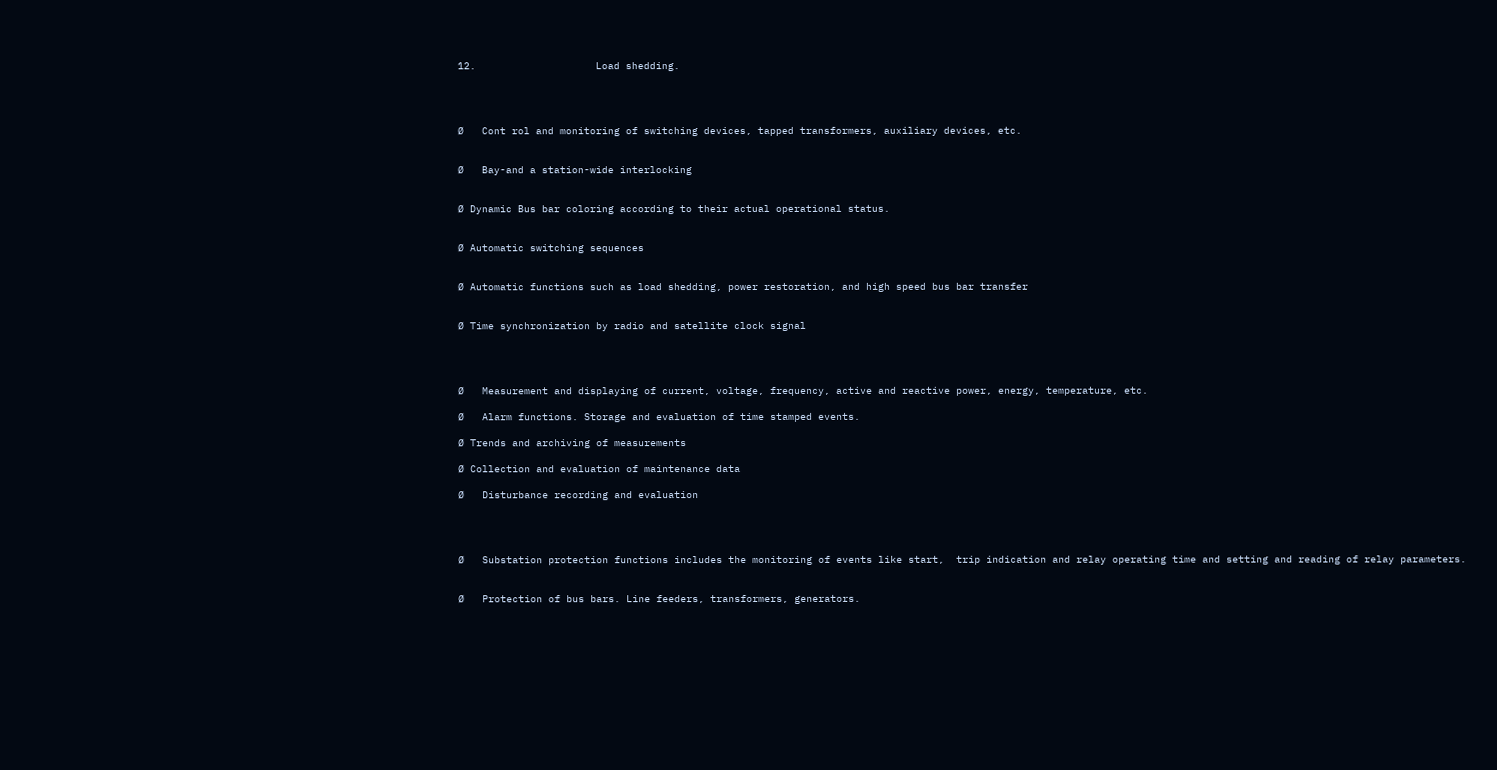12.                    Load shedding.




Ø   Cont rol and monitoring of switching devices, tapped transformers, auxiliary devices, etc.


Ø   Bay-and a station-wide interlocking


Ø Dynamic Bus bar coloring according to their actual operational status.


Ø Automatic switching sequences


Ø Automatic functions such as load shedding, power restoration, and high speed bus bar transfer


Ø Time synchronization by radio and satellite clock signal




Ø   Measurement and displaying of current, voltage, frequency, active and reactive power, energy, temperature, etc.

Ø   Alarm functions. Storage and evaluation of time stamped events.

Ø Trends and archiving of measurements

Ø Collection and evaluation of maintenance data

Ø   Disturbance recording and evaluation




Ø   Substation protection functions includes the monitoring of events like start,  trip indication and relay operating time and setting and reading of relay parameters.


Ø   Protection of bus bars. Line feeders, transformers, generators.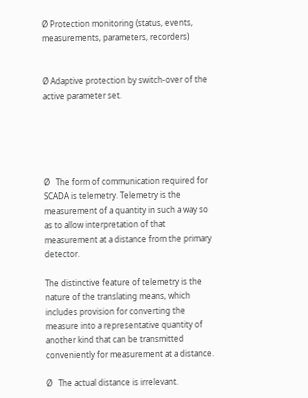Ø Protection monitoring (status, events, measurements, parameters, recorders)


Ø Adaptive protection by switch-over of the active parameter set.





Ø   The form of communication required for SCADA is telemetry. Telemetry is the measurement of a quantity in such a way so as to allow interpretation of that measurement at a distance from the primary detector.

The distinctive feature of telemetry is the nature of the translating means, which includes provision for converting the measure into a representative quantity of another kind that can be transmitted conveniently for measurement at a distance.

Ø   The actual distance is irrelevant.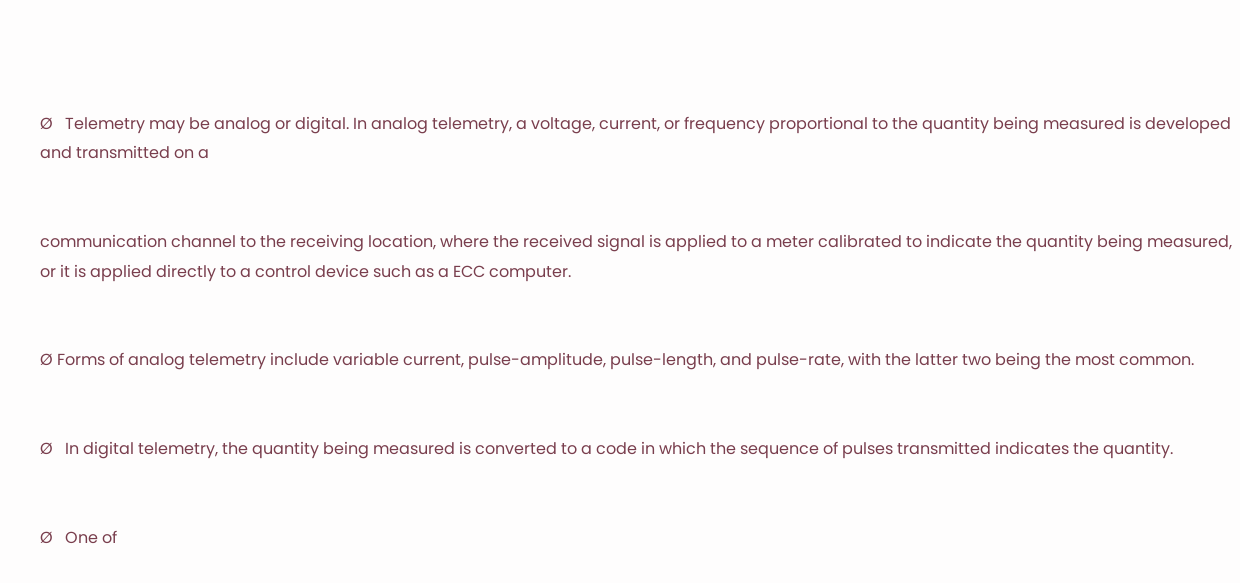Ø   Telemetry may be analog or digital. In analog telemetry, a voltage, current, or frequency proportional to the quantity being measured is developed and transmitted on a


communication channel to the receiving location, where the received signal is applied to a meter calibrated to indicate the quantity being measured, or it is applied directly to a control device such as a ECC computer.


Ø Forms of analog telemetry include variable current, pulse-amplitude, pulse-length, and pulse-rate, with the latter two being the most common.


Ø   In digital telemetry, the quantity being measured is converted to a code in which the sequence of pulses transmitted indicates the quantity.


Ø   One of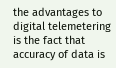the advantages to digital telemetering is the fact that accuracy of data is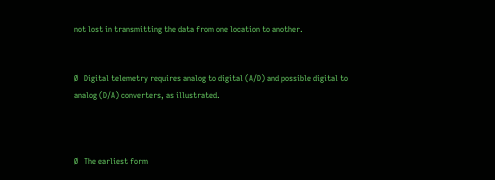not lost in transmitting the data from one location to another.


Ø   Digital telemetry requires analog to digital (A/D) and possible digital to analog (D/A) converters, as illustrated.



Ø   The earliest form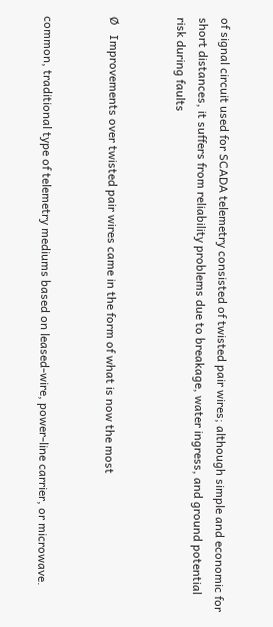of signal circuit used for SCADA telemetry consisted of twisted pair wires; although simple and economic for short distances, it suffers from reliability problems due to breakage, water ingress, and ground potential risk during faults


Ø   Improvements over twisted pair wires came in the form of what is now the most


common, traditional type of telemetry mediums based on leased-wire, power-line carrier, or microwave.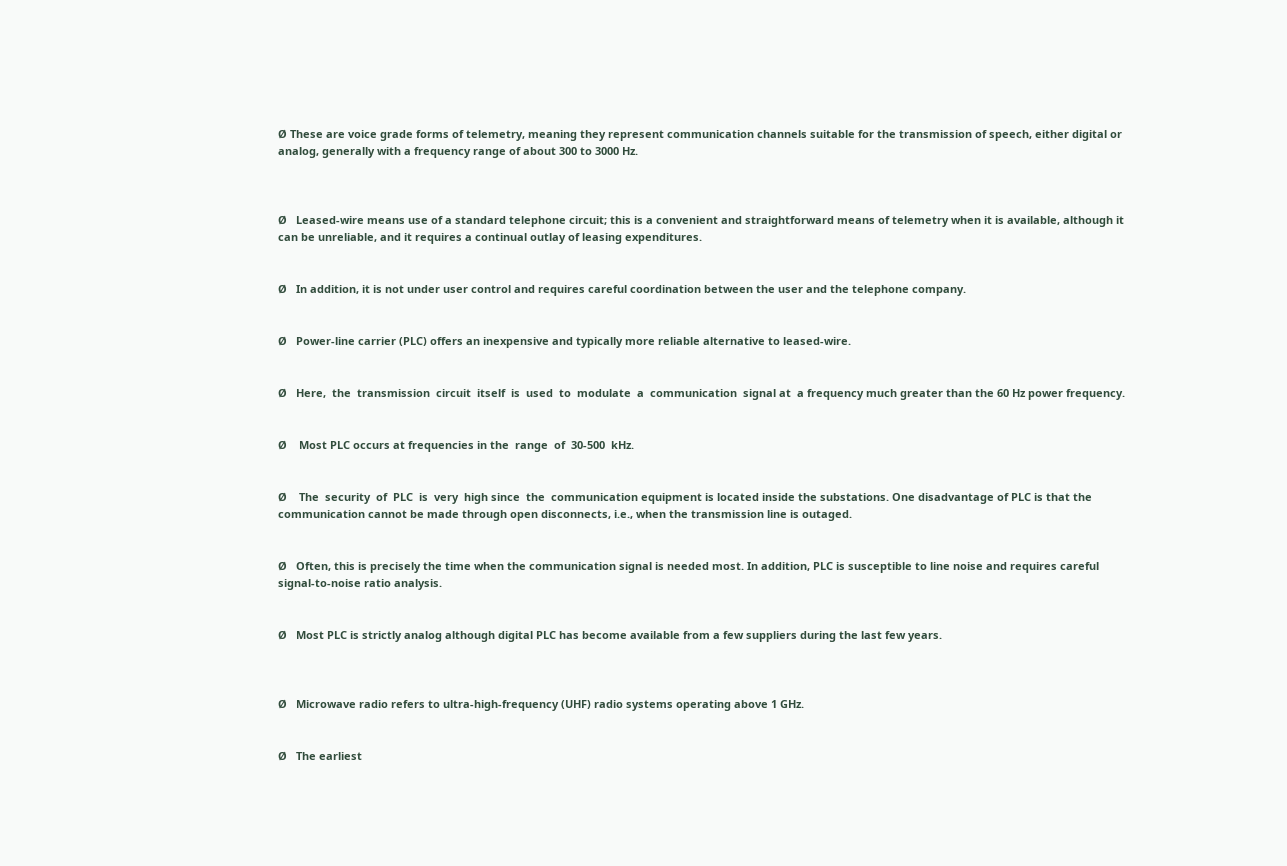Ø These are voice grade forms of telemetry, meaning they represent communication channels suitable for the transmission of speech, either digital or analog, generally with a frequency range of about 300 to 3000 Hz.



Ø   Leased-wire means use of a standard telephone circuit; this is a convenient and straightforward means of telemetry when it is available, although it can be unreliable, and it requires a continual outlay of leasing expenditures.


Ø   In addition, it is not under user control and requires careful coordination between the user and the telephone company.


Ø   Power-line carrier (PLC) offers an inexpensive and typically more reliable alternative to leased-wire.


Ø   Here,  the  transmission  circuit  itself  is  used  to  modulate  a  communication  signal at  a frequency much greater than the 60 Hz power frequency.


Ø    Most PLC occurs at frequencies in the  range  of  30-500  kHz.


Ø    The  security  of  PLC  is  very  high since  the  communication equipment is located inside the substations. One disadvantage of PLC is that the communication cannot be made through open disconnects, i.e., when the transmission line is outaged.


Ø   Often, this is precisely the time when the communication signal is needed most. In addition, PLC is susceptible to line noise and requires careful signal-to-noise ratio analysis.


Ø   Most PLC is strictly analog although digital PLC has become available from a few suppliers during the last few years.



Ø   Microwave radio refers to ultra-high-frequency (UHF) radio systems operating above 1 GHz.


Ø   The earliest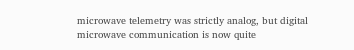microwave telemetry was strictly analog, but digital microwave communication is now quite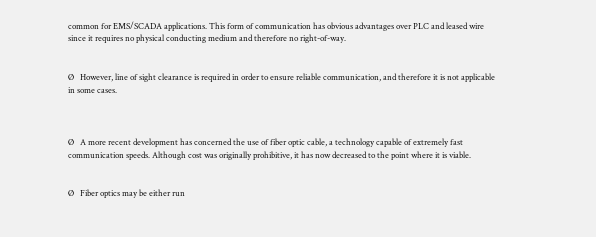common for EMS/SCADA applications. This form of communication has obvious advantages over PLC and leased wire since it requires no physical conducting medium and therefore no right-of-way.


Ø   However, line of sight clearance is required in order to ensure reliable communication, and therefore it is not applicable in some cases.



Ø   A more recent development has concerned the use of fiber optic cable, a technology capable of extremely fast communication speeds. Although cost was originally prohibitive, it has now decreased to the point where it is viable.


Ø   Fiber optics may be either run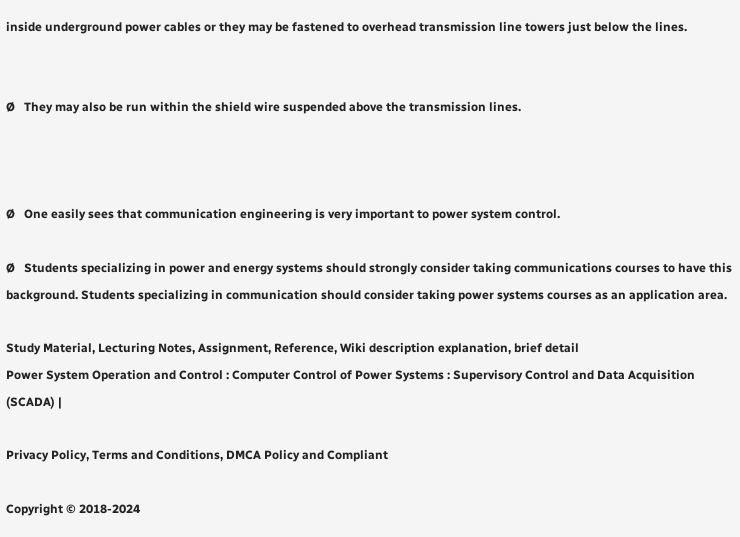inside underground power cables or they may be fastened to overhead transmission line towers just below the lines.


Ø   They may also be run within the shield wire suspended above the transmission lines.



Ø   One easily sees that communication engineering is very important to power system control.

Ø   Students specializing in power and energy systems should strongly consider taking communications courses to have this background. Students specializing in communication should consider taking power systems courses as an application area.

Study Material, Lecturing Notes, Assignment, Reference, Wiki description explanation, brief detail
Power System Operation and Control : Computer Control of Power Systems : Supervisory Control and Data Acquisition (SCADA) |

Privacy Policy, Terms and Conditions, DMCA Policy and Compliant

Copyright © 2018-2024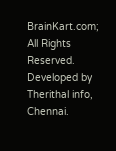BrainKart.com; All Rights Reserved. Developed by Therithal info, Chennai.